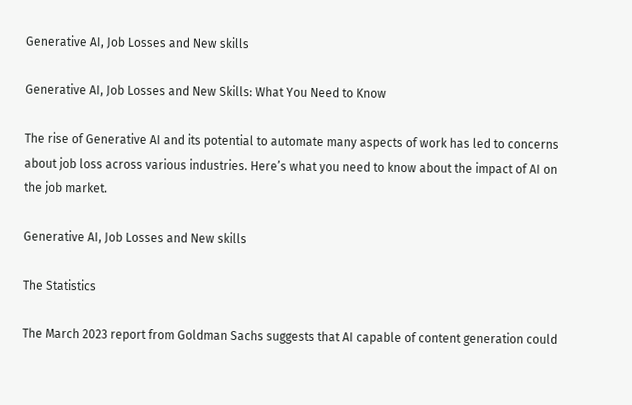Generative AI, Job Losses and New skills

Generative AI, Job Losses and New Skills: What You Need to Know

The rise of Generative AI and its potential to automate many aspects of work has led to concerns about job loss across various industries. Here’s what you need to know about the impact of AI on the job market.

Generative AI, Job Losses and New skills

The Statistics

The March 2023 report from Goldman Sachs suggests that AI capable of content generation could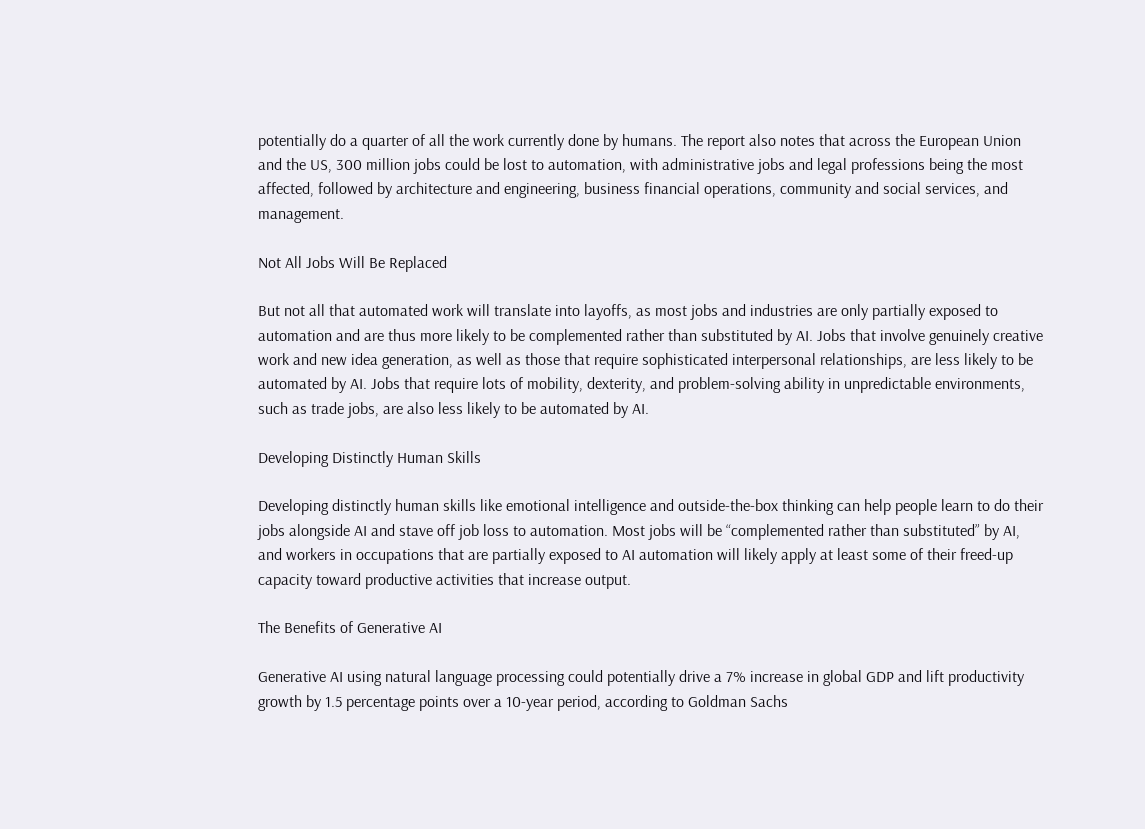potentially do a quarter of all the work currently done by humans. The report also notes that across the European Union and the US, 300 million jobs could be lost to automation, with administrative jobs and legal professions being the most affected, followed by architecture and engineering, business financial operations, community and social services, and management.

Not All Jobs Will Be Replaced

But not all that automated work will translate into layoffs, as most jobs and industries are only partially exposed to automation and are thus more likely to be complemented rather than substituted by AI. Jobs that involve genuinely creative work and new idea generation, as well as those that require sophisticated interpersonal relationships, are less likely to be automated by AI. Jobs that require lots of mobility, dexterity, and problem-solving ability in unpredictable environments, such as trade jobs, are also less likely to be automated by AI.

Developing Distinctly Human Skills

Developing distinctly human skills like emotional intelligence and outside-the-box thinking can help people learn to do their jobs alongside AI and stave off job loss to automation. Most jobs will be “complemented rather than substituted” by AI, and workers in occupations that are partially exposed to AI automation will likely apply at least some of their freed-up capacity toward productive activities that increase output.

The Benefits of Generative AI

Generative AI using natural language processing could potentially drive a 7% increase in global GDP and lift productivity growth by 1.5 percentage points over a 10-year period, according to Goldman Sachs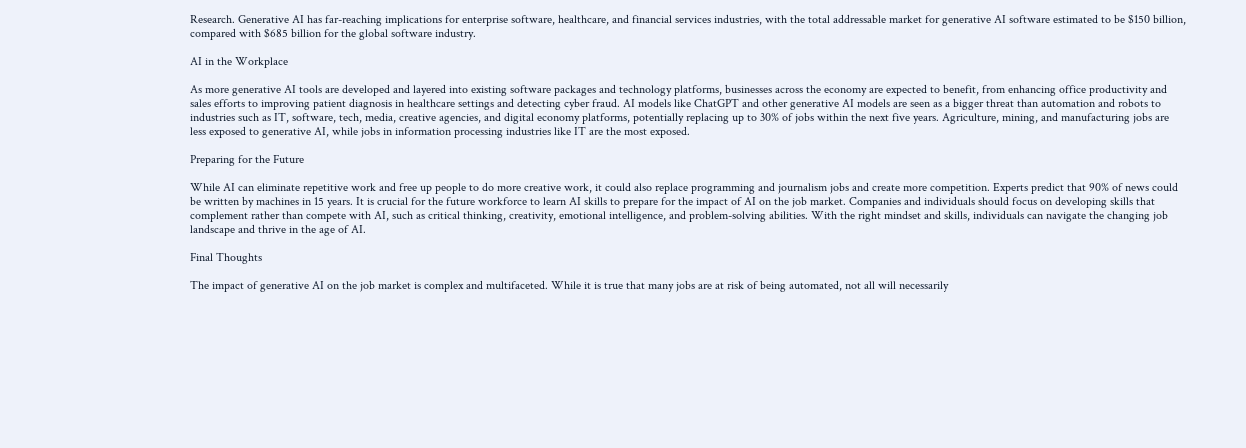Research. Generative AI has far-reaching implications for enterprise software, healthcare, and financial services industries, with the total addressable market for generative AI software estimated to be $150 billion, compared with $685 billion for the global software industry.

AI in the Workplace

As more generative AI tools are developed and layered into existing software packages and technology platforms, businesses across the economy are expected to benefit, from enhancing office productivity and sales efforts to improving patient diagnosis in healthcare settings and detecting cyber fraud. AI models like ChatGPT and other generative AI models are seen as a bigger threat than automation and robots to industries such as IT, software, tech, media, creative agencies, and digital economy platforms, potentially replacing up to 30% of jobs within the next five years. Agriculture, mining, and manufacturing jobs are less exposed to generative AI, while jobs in information processing industries like IT are the most exposed.

Preparing for the Future

While AI can eliminate repetitive work and free up people to do more creative work, it could also replace programming and journalism jobs and create more competition. Experts predict that 90% of news could be written by machines in 15 years. It is crucial for the future workforce to learn AI skills to prepare for the impact of AI on the job market. Companies and individuals should focus on developing skills that complement rather than compete with AI, such as critical thinking, creativity, emotional intelligence, and problem-solving abilities. With the right mindset and skills, individuals can navigate the changing job landscape and thrive in the age of AI.

Final Thoughts

The impact of generative AI on the job market is complex and multifaceted. While it is true that many jobs are at risk of being automated, not all will necessarily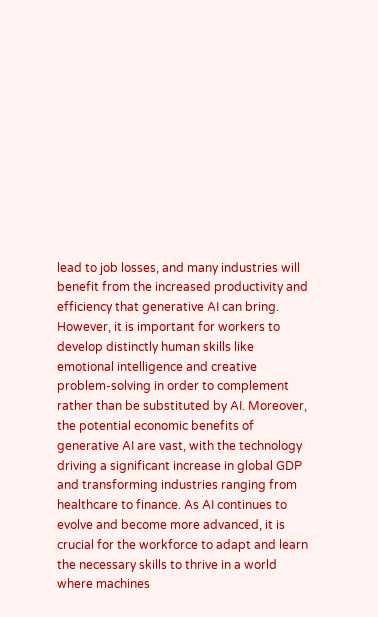lead to job losses, and many industries will benefit from the increased productivity and efficiency that generative AI can bring. However, it is important for workers to develop distinctly human skills like emotional intelligence and creative problem-solving in order to complement rather than be substituted by AI. Moreover, the potential economic benefits of generative AI are vast, with the technology driving a significant increase in global GDP and transforming industries ranging from healthcare to finance. As AI continues to evolve and become more advanced, it is crucial for the workforce to adapt and learn the necessary skills to thrive in a world where machines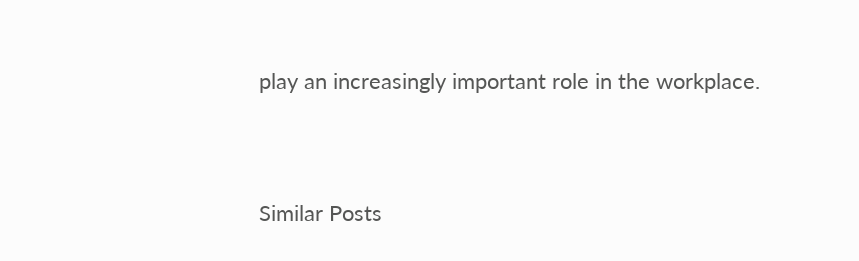play an increasingly important role in the workplace.


Similar Posts